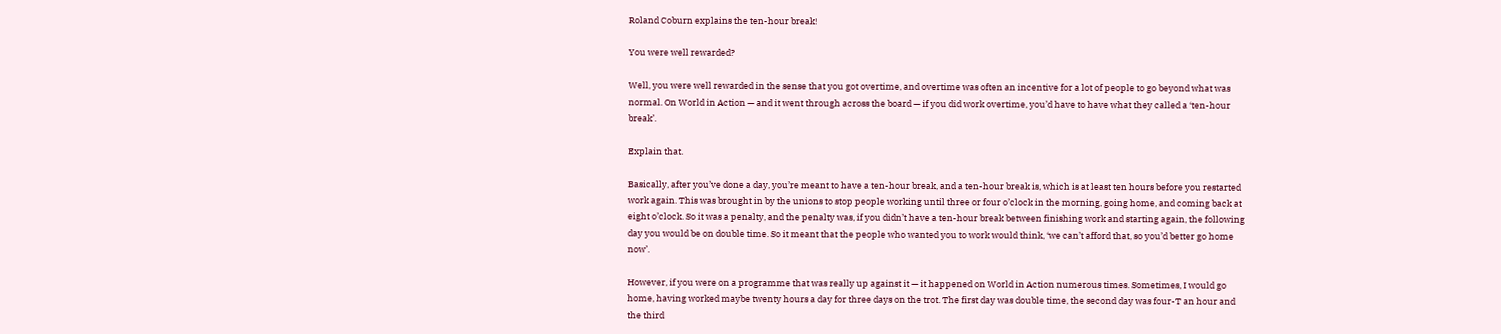Roland Coburn explains the ten-hour break!

You were well rewarded?

Well, you were well rewarded in the sense that you got overtime, and overtime was often an incentive for a lot of people to go beyond what was normal. On World in Action — and it went through across the board — if you did work overtime, you’d have to have what they called a ‘ten-hour break’.

Explain that.

Basically, after you’ve done a day, you’re meant to have a ten-hour break, and a ten-hour break is, which is at least ten hours before you restarted work again. This was brought in by the unions to stop people working until three or four o’clock in the morning, going home, and coming back at eight o’clock. So it was a penalty, and the penalty was, if you didn’t have a ten-hour break between finishing work and starting again, the following day you would be on double time. So it meant that the people who wanted you to work would think, ‘we can’t afford that, so you’d better go home now’.

However, if you were on a programme that was really up against it — it happened on World in Action numerous times. Sometimes, I would go home, having worked maybe twenty hours a day for three days on the trot. The first day was double time, the second day was four-T an hour and the third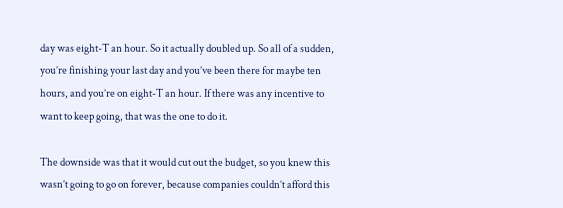day was eight-T an hour. So it actually doubled up. So all of a sudden, you’re finishing your last day and you’ve been there for maybe ten hours, and you’re on eight-T an hour. If there was any incentive to want to keep going, that was the one to do it.

The downside was that it would cut out the budget, so you knew this wasn’t going to go on forever, because companies couldn’t afford this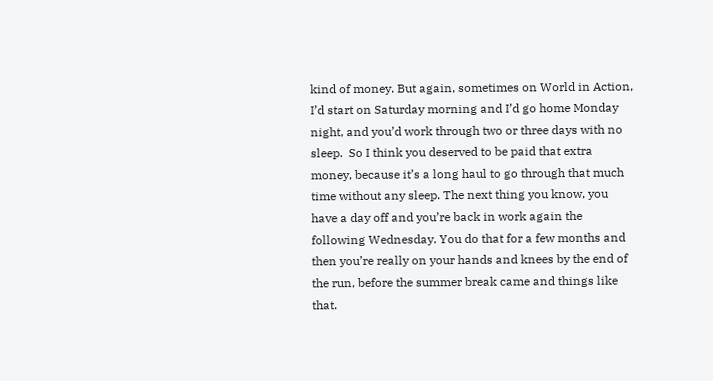kind of money. But again, sometimes on World in Action, I’d start on Saturday morning and I’d go home Monday night, and you’d work through two or three days with no sleep.  So I think you deserved to be paid that extra money, because it’s a long haul to go through that much time without any sleep. The next thing you know, you have a day off and you’re back in work again the following Wednesday. You do that for a few months and then you’re really on your hands and knees by the end of the run, before the summer break came and things like that.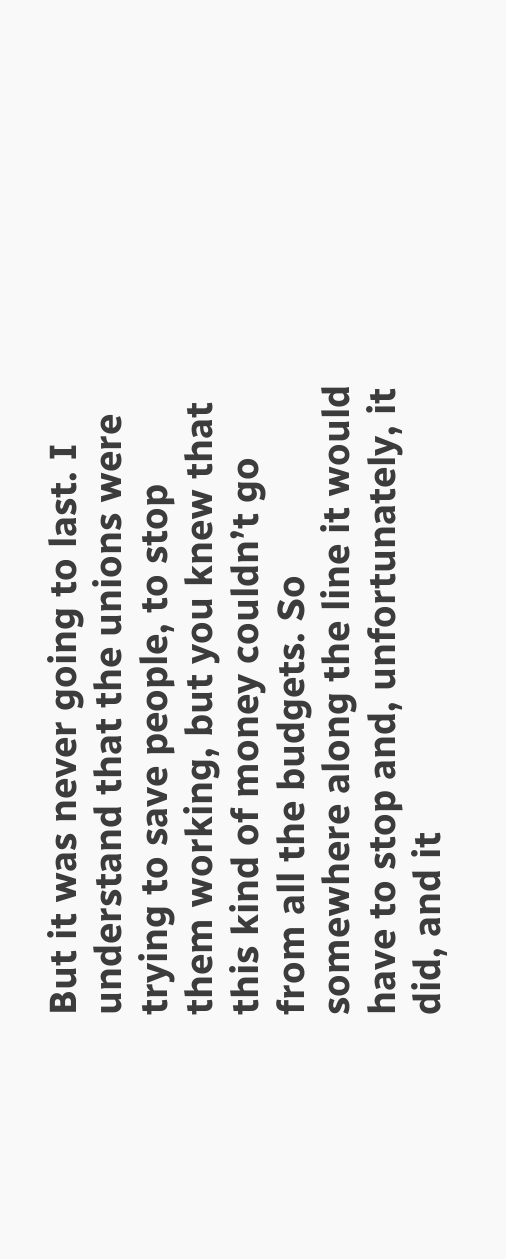But it was never going to last. I understand that the unions were trying to save people, to stop them working, but you knew that this kind of money couldn’t go from all the budgets. So somewhere along the line it would have to stop and, unfortunately, it did, and it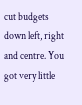cut budgets down left, right and centre. You got very little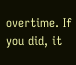overtime. If you did, it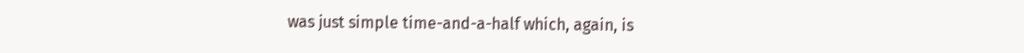was just simple time-and-a-half which, again, is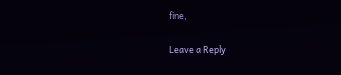fine,

Leave a Reply